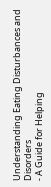Understanding Eating Disturbances and Disorders
- A Guide for Helping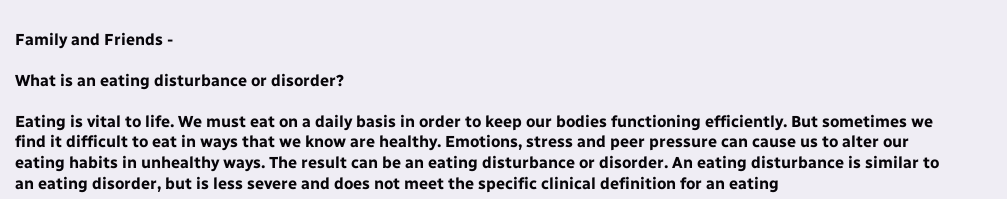Family and Friends -

What is an eating disturbance or disorder?

Eating is vital to life. We must eat on a daily basis in order to keep our bodies functioning efficiently. But sometimes we find it difficult to eat in ways that we know are healthy. Emotions, stress and peer pressure can cause us to alter our eating habits in unhealthy ways. The result can be an eating disturbance or disorder. An eating disturbance is similar to an eating disorder, but is less severe and does not meet the specific clinical definition for an eating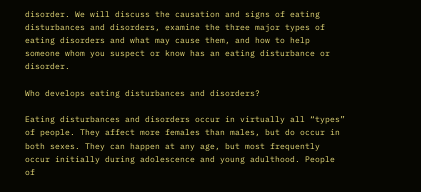disorder. We will discuss the causation and signs of eating disturbances and disorders, examine the three major types of eating disorders and what may cause them, and how to help someone whom you suspect or know has an eating disturbance or disorder.

Who develops eating disturbances and disorders?

Eating disturbances and disorders occur in virtually all “types” of people. They affect more females than males, but do occur in both sexes. They can happen at any age, but most frequently occur initially during adolescence and young adulthood. People of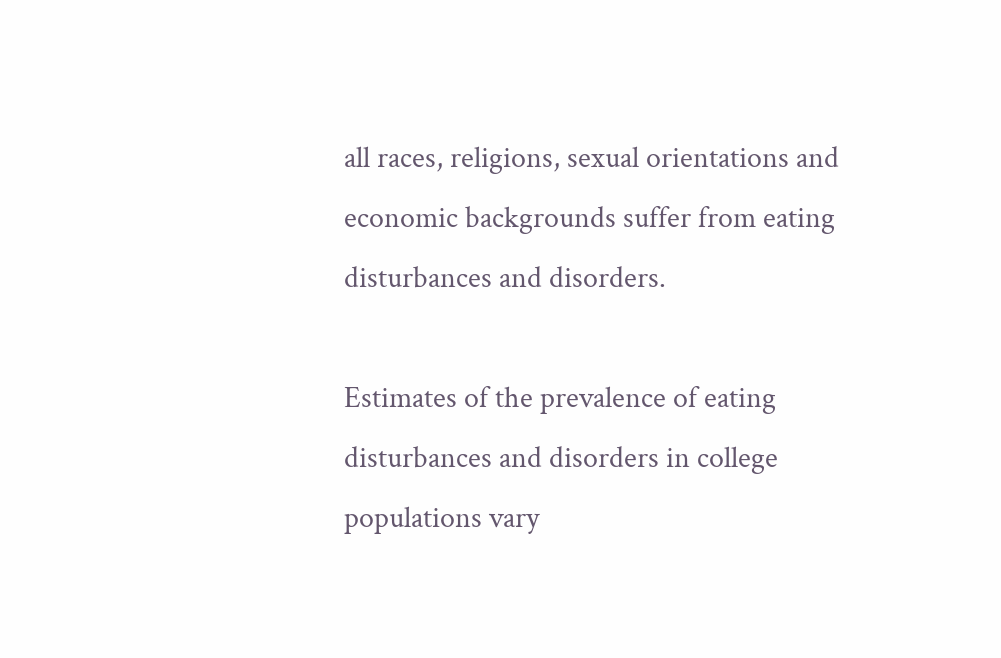all races, religions, sexual orientations and economic backgrounds suffer from eating disturbances and disorders.

Estimates of the prevalence of eating disturbances and disorders in college populations vary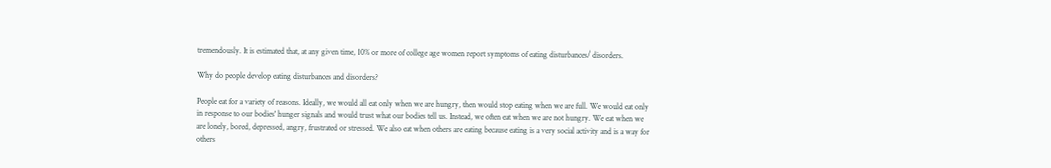tremendously. It is estimated that, at any given time, 10% or more of college age women report symptoms of eating disturbances/ disorders.

Why do people develop eating disturbances and disorders?

People eat for a variety of reasons. Ideally, we would all eat only when we are hungry, then would stop eating when we are full. We would eat only in response to our bodies' hunger signals and would trust what our bodies tell us. Instead, we often eat when we are not hungry. We eat when we are lonely, bored, depressed, angry, frustrated or stressed. We also eat when others are eating because eating is a very social activity and is a way for others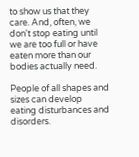to show us that they care. And, often, we don't stop eating until we are too full or have eaten more than our bodies actually need.

People of all shapes and sizes can develop eating disturbances and disorders.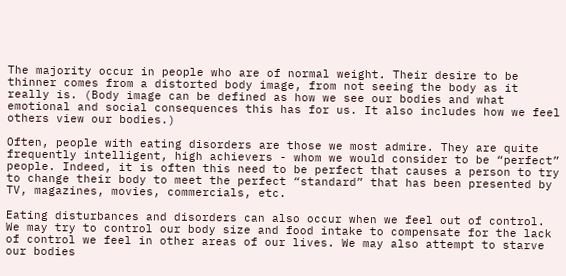The majority occur in people who are of normal weight. Their desire to be thinner comes from a distorted body image, from not seeing the body as it really is. (Body image can be defined as how we see our bodies and what emotional and social consequences this has for us. It also includes how we feel others view our bodies.)

Often, people with eating disorders are those we most admire. They are quite frequently intelligent, high achievers - whom we would consider to be “perfect” people. Indeed, it is often this need to be perfect that causes a person to try to change their body to meet the perfect “standard” that has been presented by TV, magazines, movies, commercials, etc.

Eating disturbances and disorders can also occur when we feel out of control. We may try to control our body size and food intake to compensate for the lack of control we feel in other areas of our lives. We may also attempt to starve our bodies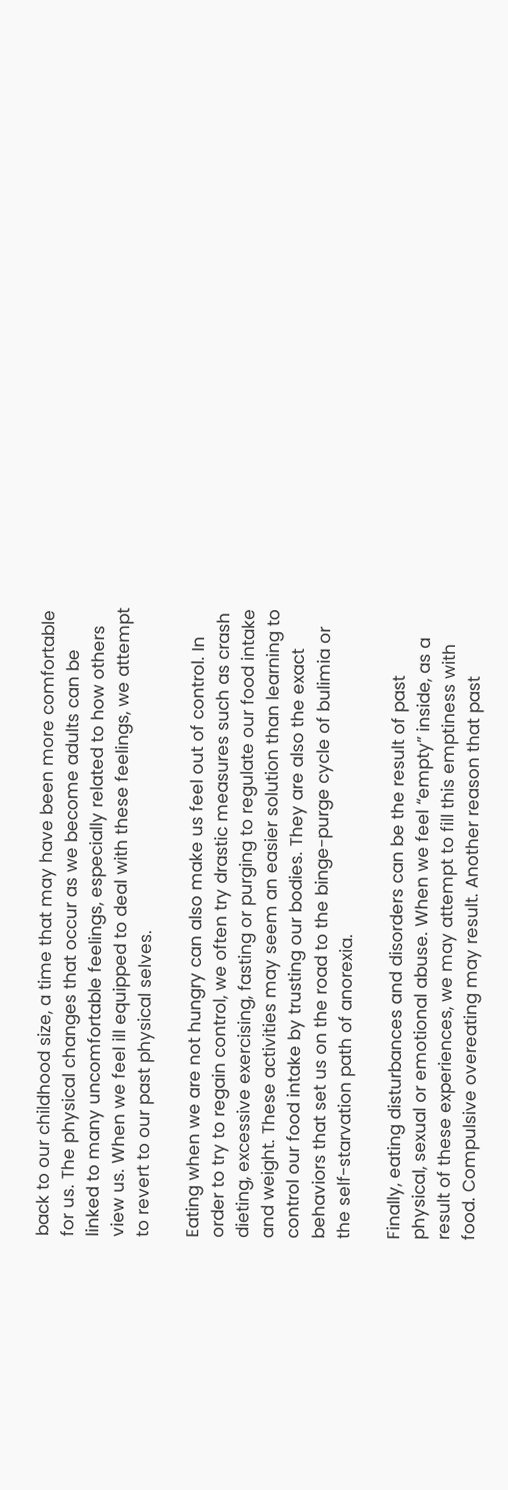back to our childhood size, a time that may have been more comfortable for us. The physical changes that occur as we become adults can be linked to many uncomfortable feelings, especially related to how others view us. When we feel ill equipped to deal with these feelings, we attempt to revert to our past physical selves.

Eating when we are not hungry can also make us feel out of control. In order to try to regain control, we often try drastic measures such as crash dieting, excessive exercising, fasting or purging to regulate our food intake and weight. These activities may seem an easier solution than learning to control our food intake by trusting our bodies. They are also the exact behaviors that set us on the road to the binge-purge cycle of bulimia or the self-starvation path of anorexia.

Finally, eating disturbances and disorders can be the result of past physical, sexual or emotional abuse. When we feel “empty” inside, as a result of these experiences, we may attempt to fill this emptiness with food. Compulsive overeating may result. Another reason that past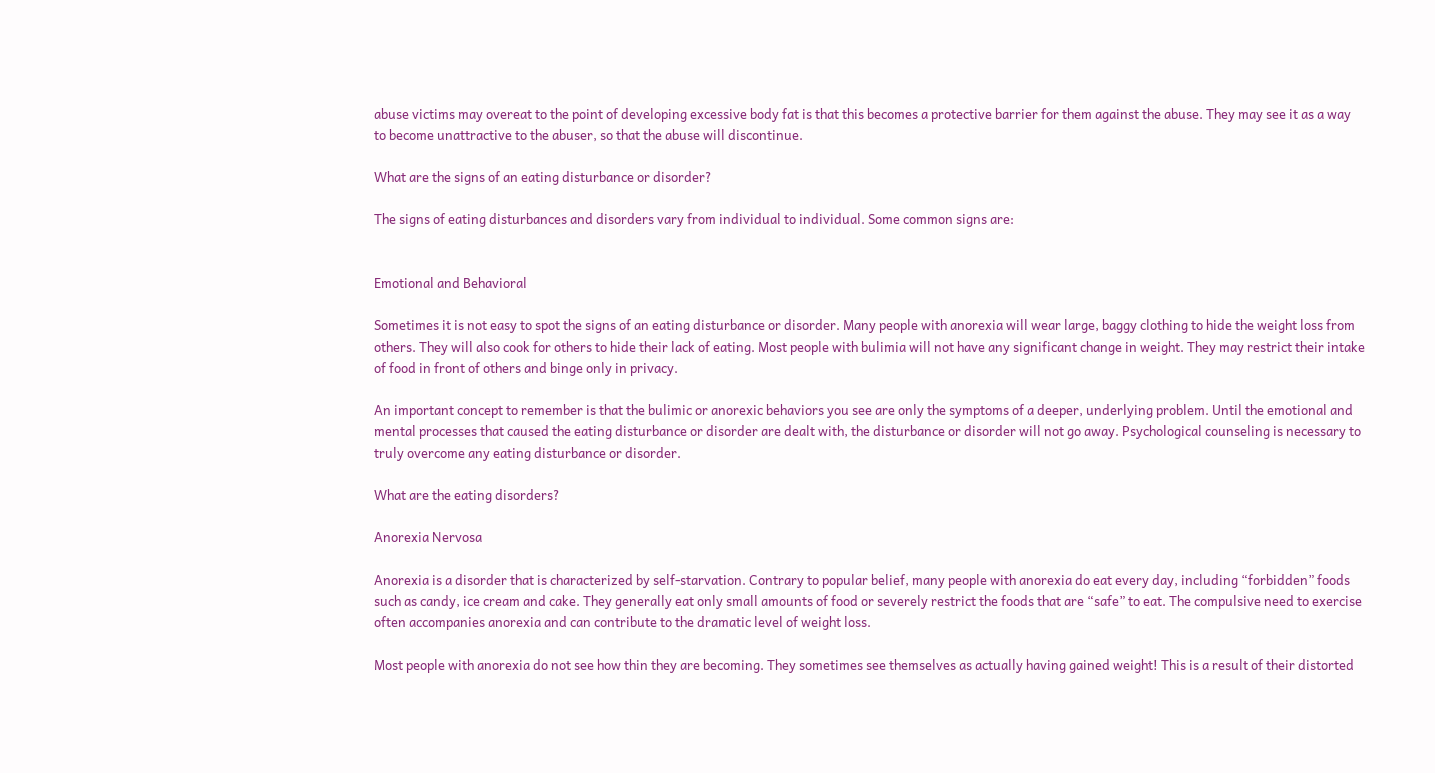abuse victims may overeat to the point of developing excessive body fat is that this becomes a protective barrier for them against the abuse. They may see it as a way to become unattractive to the abuser, so that the abuse will discontinue.

What are the signs of an eating disturbance or disorder?

The signs of eating disturbances and disorders vary from individual to individual. Some common signs are:


Emotional and Behavioral

Sometimes it is not easy to spot the signs of an eating disturbance or disorder. Many people with anorexia will wear large, baggy clothing to hide the weight loss from others. They will also cook for others to hide their lack of eating. Most people with bulimia will not have any significant change in weight. They may restrict their intake of food in front of others and binge only in privacy.

An important concept to remember is that the bulimic or anorexic behaviors you see are only the symptoms of a deeper, underlying problem. Until the emotional and mental processes that caused the eating disturbance or disorder are dealt with, the disturbance or disorder will not go away. Psychological counseling is necessary to truly overcome any eating disturbance or disorder.

What are the eating disorders?

Anorexia Nervosa

Anorexia is a disorder that is characterized by self-starvation. Contrary to popular belief, many people with anorexia do eat every day, including “forbidden” foods such as candy, ice cream and cake. They generally eat only small amounts of food or severely restrict the foods that are “safe” to eat. The compulsive need to exercise often accompanies anorexia and can contribute to the dramatic level of weight loss.

Most people with anorexia do not see how thin they are becoming. They sometimes see themselves as actually having gained weight! This is a result of their distorted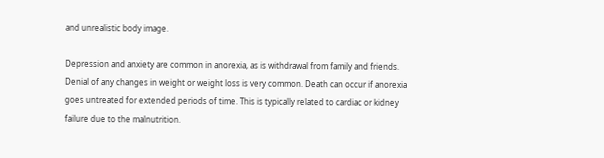and unrealistic body image.

Depression and anxiety are common in anorexia, as is withdrawal from family and friends. Denial of any changes in weight or weight loss is very common. Death can occur if anorexia goes untreated for extended periods of time. This is typically related to cardiac or kidney failure due to the malnutrition.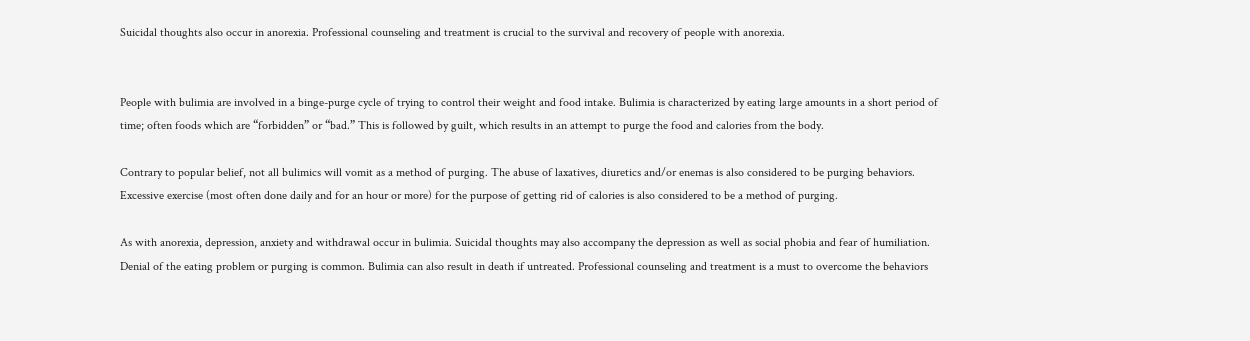Suicidal thoughts also occur in anorexia. Professional counseling and treatment is crucial to the survival and recovery of people with anorexia.


People with bulimia are involved in a binge-purge cycle of trying to control their weight and food intake. Bulimia is characterized by eating large amounts in a short period of time; often foods which are “forbidden” or “bad.” This is followed by guilt, which results in an attempt to purge the food and calories from the body.

Contrary to popular belief, not all bulimics will vomit as a method of purging. The abuse of laxatives, diuretics and/or enemas is also considered to be purging behaviors. Excessive exercise (most often done daily and for an hour or more) for the purpose of getting rid of calories is also considered to be a method of purging.

As with anorexia, depression, anxiety and withdrawal occur in bulimia. Suicidal thoughts may also accompany the depression as well as social phobia and fear of humiliation. Denial of the eating problem or purging is common. Bulimia can also result in death if untreated. Professional counseling and treatment is a must to overcome the behaviors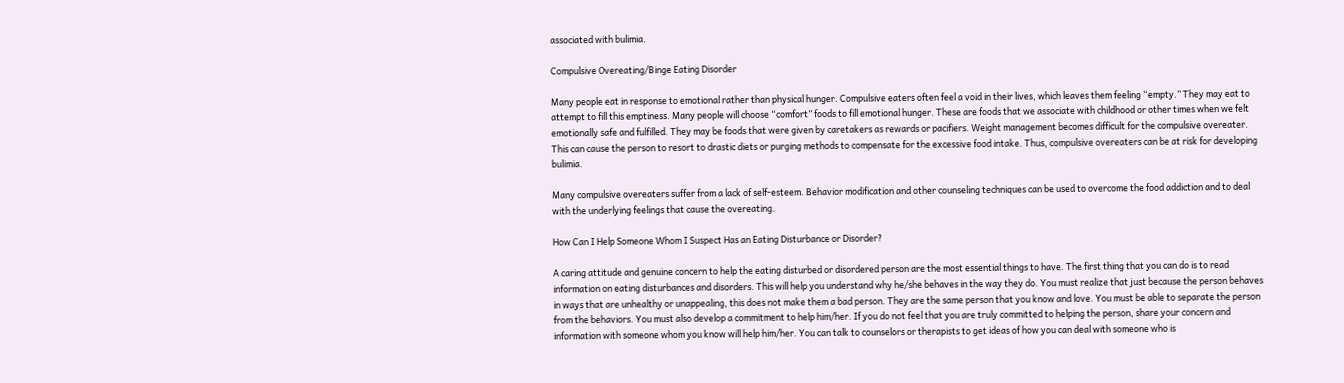associated with bulimia.

Compulsive Overeating/Binge Eating Disorder

Many people eat in response to emotional rather than physical hunger. Compulsive eaters often feel a void in their lives, which leaves them feeling “empty.” They may eat to attempt to fill this emptiness. Many people will choose “comfort” foods to fill emotional hunger. These are foods that we associate with childhood or other times when we felt emotionally safe and fulfilled. They may be foods that were given by caretakers as rewards or pacifiers. Weight management becomes difficult for the compulsive overeater. This can cause the person to resort to drastic diets or purging methods to compensate for the excessive food intake. Thus, compulsive overeaters can be at risk for developing bulimia.

Many compulsive overeaters suffer from a lack of self-esteem. Behavior modification and other counseling techniques can be used to overcome the food addiction and to deal with the underlying feelings that cause the overeating.

How Can I Help Someone Whom I Suspect Has an Eating Disturbance or Disorder?

A caring attitude and genuine concern to help the eating disturbed or disordered person are the most essential things to have. The first thing that you can do is to read information on eating disturbances and disorders. This will help you understand why he/she behaves in the way they do. You must realize that just because the person behaves in ways that are unhealthy or unappealing, this does not make them a bad person. They are the same person that you know and love. You must be able to separate the person from the behaviors. You must also develop a commitment to help him/her. If you do not feel that you are truly committed to helping the person, share your concern and information with someone whom you know will help him/her. You can talk to counselors or therapists to get ideas of how you can deal with someone who is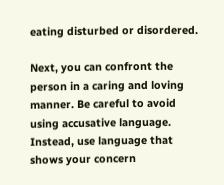eating disturbed or disordered.

Next, you can confront the person in a caring and loving manner. Be careful to avoid using accusative language. Instead, use language that shows your concern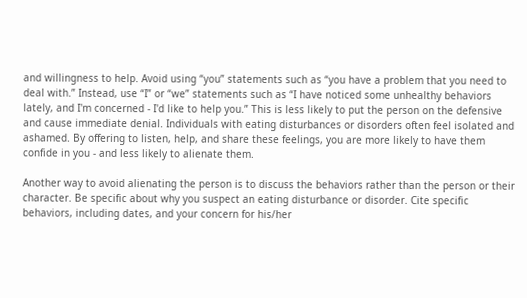and willingness to help. Avoid using “you” statements such as “you have a problem that you need to deal with.” Instead, use “I” or “we” statements such as “I have noticed some unhealthy behaviors lately, and I'm concerned - I'd like to help you.” This is less likely to put the person on the defensive and cause immediate denial. Individuals with eating disturbances or disorders often feel isolated and ashamed. By offering to listen, help, and share these feelings, you are more likely to have them confide in you - and less likely to alienate them.

Another way to avoid alienating the person is to discuss the behaviors rather than the person or their character. Be specific about why you suspect an eating disturbance or disorder. Cite specific behaviors, including dates, and your concern for his/her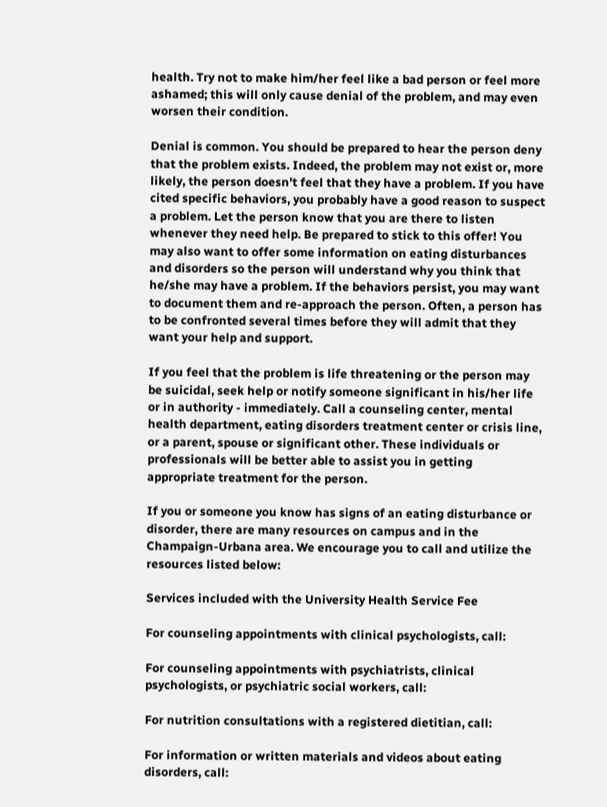health. Try not to make him/her feel like a bad person or feel more ashamed; this will only cause denial of the problem, and may even worsen their condition.

Denial is common. You should be prepared to hear the person deny that the problem exists. Indeed, the problem may not exist or, more likely, the person doesn't feel that they have a problem. If you have cited specific behaviors, you probably have a good reason to suspect a problem. Let the person know that you are there to listen whenever they need help. Be prepared to stick to this offer! You may also want to offer some information on eating disturbances and disorders so the person will understand why you think that he/she may have a problem. If the behaviors persist, you may want to document them and re-approach the person. Often, a person has to be confronted several times before they will admit that they want your help and support.

If you feel that the problem is life threatening or the person may be suicidal, seek help or notify someone significant in his/her life or in authority - immediately. Call a counseling center, mental health department, eating disorders treatment center or crisis line, or a parent, spouse or significant other. These individuals or professionals will be better able to assist you in getting appropriate treatment for the person.

If you or someone you know has signs of an eating disturbance or disorder, there are many resources on campus and in the Champaign-Urbana area. We encourage you to call and utilize the resources listed below:

Services included with the University Health Service Fee

For counseling appointments with clinical psychologists, call:

For counseling appointments with psychiatrists, clinical psychologists, or psychiatric social workers, call:

For nutrition consultations with a registered dietitian, call:

For information or written materials and videos about eating disorders, call: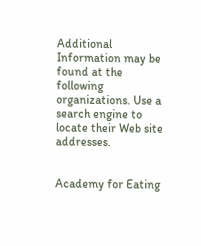Additional Information may be found at the following organizations. Use a search engine to locate their Web site addresses.


Academy for Eating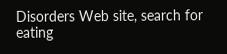Disorders Web site, search for eating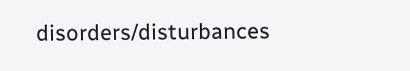disorders/disturbances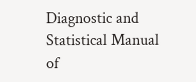Diagnostic and Statistical Manual of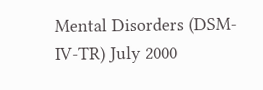Mental Disorders (DSM-IV-TR) July 2000